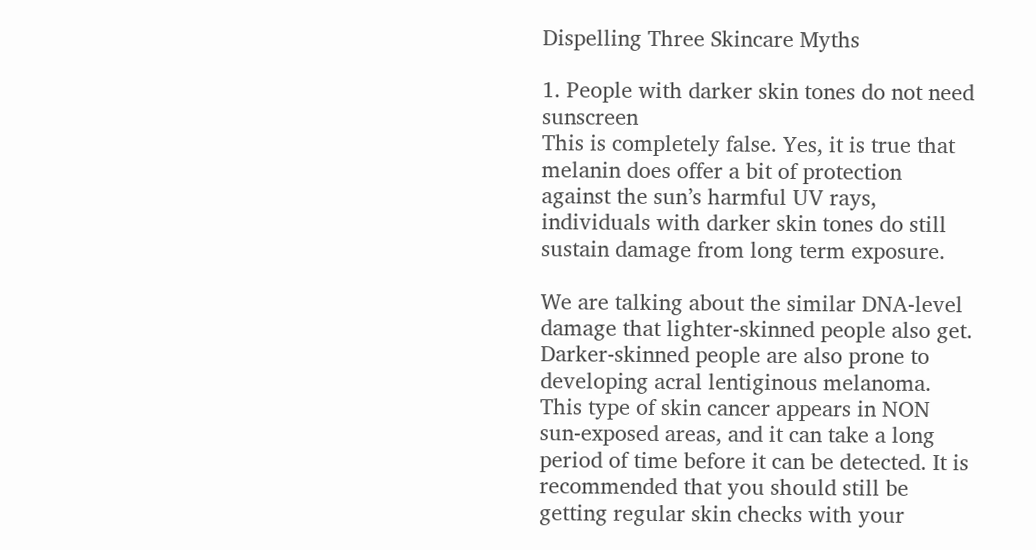Dispelling Three Skincare Myths

1. People with darker skin tones do not need sunscreen
This is completely false. Yes, it is true that melanin does offer a bit of protection against the sun’s harmful UV rays, individuals with darker skin tones do still sustain damage from long term exposure.

We are talking about the similar DNA-level damage that lighter-skinned people also get. Darker-skinned people are also prone to developing acral lentiginous melanoma. This type of skin cancer appears in NON sun-exposed areas, and it can take a long period of time before it can be detected. It is recommended that you should still be getting regular skin checks with your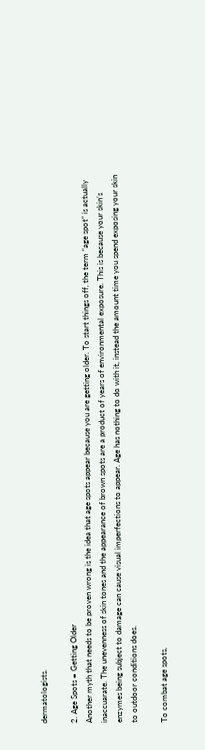dermatologists.

2. Age Spots = Getting Older
Another myth that needs to be proven wrong is the idea that age spots appear because you are getting older. To start things off, the term “age spot” is actually inaccuarate. The unevenness of skin tones and the appearance of brown spots are a product of years of environmental exposure. This is because your skin’s enzymes being subject to damage can cause visual imperfections to appear. Age has nothing to do with it, instead the amount time you spend exposing your skin to outdoor conditions does.

To combat age spots,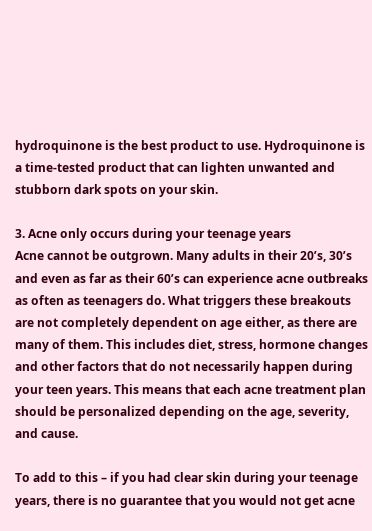hydroquinone is the best product to use. Hydroquinone is a time-tested product that can lighten unwanted and stubborn dark spots on your skin.

3. Acne only occurs during your teenage years
Acne cannot be outgrown. Many adults in their 20’s, 30’s and even as far as their 60’s can experience acne outbreaks as often as teenagers do. What triggers these breakouts are not completely dependent on age either, as there are many of them. This includes diet, stress, hormone changes and other factors that do not necessarily happen during your teen years. This means that each acne treatment plan should be personalized depending on the age, severity, and cause.

To add to this – if you had clear skin during your teenage years, there is no guarantee that you would not get acne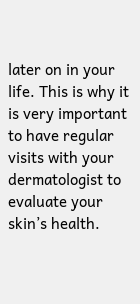later on in your life. This is why it is very important to have regular visits with your dermatologist to evaluate your skin’s health.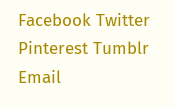Facebook Twitter Pinterest Tumblr Email